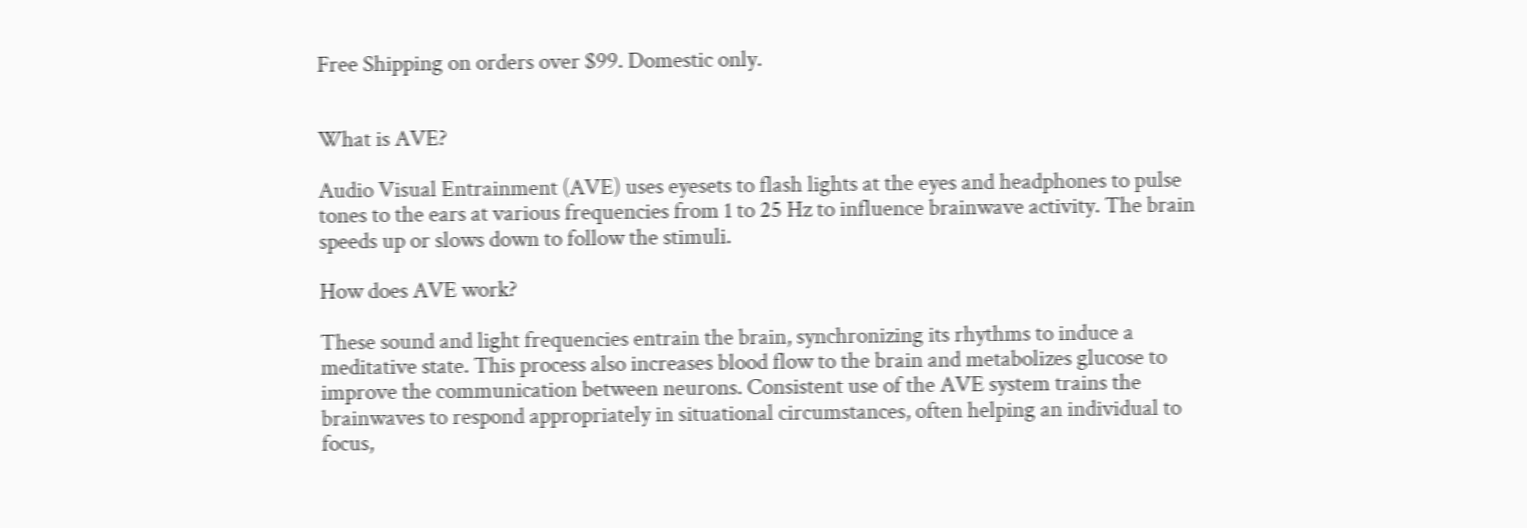Free Shipping on orders over $99. Domestic only.


What is AVE?

Audio Visual Entrainment (AVE) uses eyesets to flash lights at the eyes and headphones to pulse tones to the ears at various frequencies from 1 to 25 Hz to influence brainwave activity. The brain speeds up or slows down to follow the stimuli.

How does AVE work?

These sound and light frequencies entrain the brain, synchronizing its rhythms to induce a meditative state. This process also increases blood flow to the brain and metabolizes glucose to improve the communication between neurons. Consistent use of the AVE system trains the brainwaves to respond appropriately in situational circumstances, often helping an individual to focus,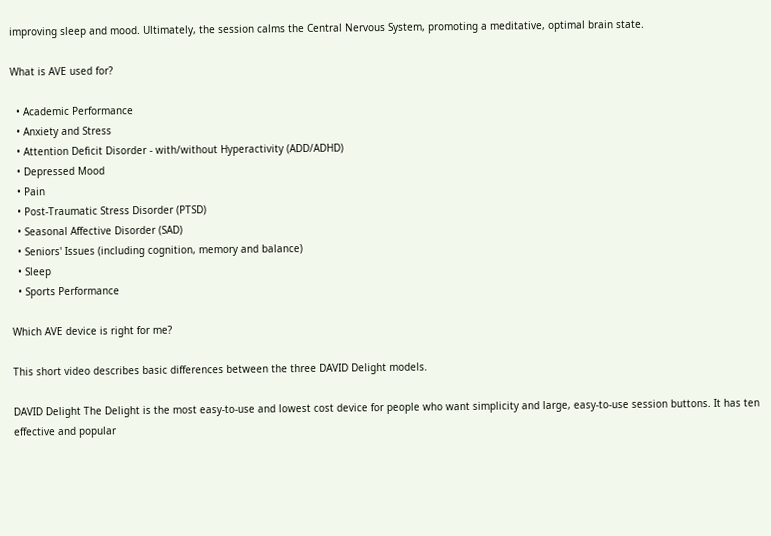improving sleep and mood. Ultimately, the session calms the Central Nervous System, promoting a meditative, optimal brain state.

What is AVE used for?

  • Academic Performance
  • Anxiety and Stress
  • Attention Deficit Disorder - with/without Hyperactivity (ADD/ADHD)
  • Depressed Mood
  • Pain
  • Post-Traumatic Stress Disorder (PTSD)
  • Seasonal Affective Disorder (SAD)
  • Seniors' Issues (including cognition, memory and balance)
  • Sleep
  • Sports Performance

Which AVE device is right for me?

This short video describes basic differences between the three DAVID Delight models.

DAVID Delight The Delight is the most easy-to-use and lowest cost device for people who want simplicity and large, easy-to-use session buttons. It has ten effective and popular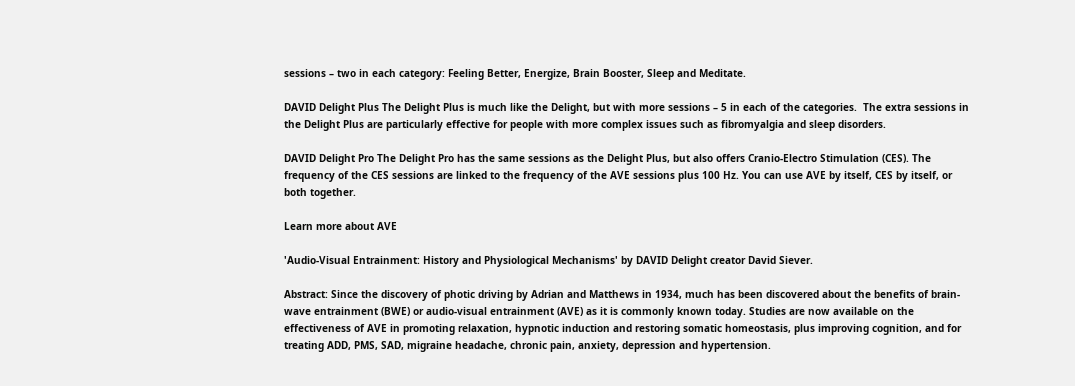sessions – two in each category: Feeling Better, Energize, Brain Booster, Sleep and Meditate.

DAVID Delight Plus The Delight Plus is much like the Delight, but with more sessions – 5 in each of the categories.  The extra sessions in the Delight Plus are particularly effective for people with more complex issues such as fibromyalgia and sleep disorders.

DAVID Delight Pro The Delight Pro has the same sessions as the Delight Plus, but also offers Cranio-Electro Stimulation (CES). The frequency of the CES sessions are linked to the frequency of the AVE sessions plus 100 Hz. You can use AVE by itself, CES by itself, or both together.

Learn more about AVE

'Audio-Visual Entrainment: History and Physiological Mechanisms' by DAVID Delight creator David Siever.

Abstract: Since the discovery of photic driving by Adrian and Matthews in 1934, much has been discovered about the benefits of brain-wave entrainment (BWE) or audio-visual entrainment (AVE) as it is commonly known today. Studies are now available on the effectiveness of AVE in promoting relaxation, hypnotic induction and restoring somatic homeostasis, plus improving cognition, and for treating ADD, PMS, SAD, migraine headache, chronic pain, anxiety, depression and hypertension.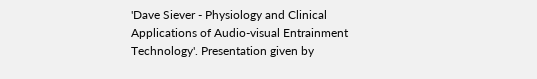'Dave Siever - Physiology and Clinical Applications of Audio-visual Entrainment Technology'. Presentation given by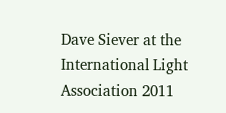Dave Siever at the International Light Association 2011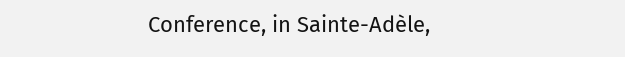Conference, in Sainte-Adèle,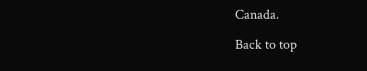Canada.

Back to top